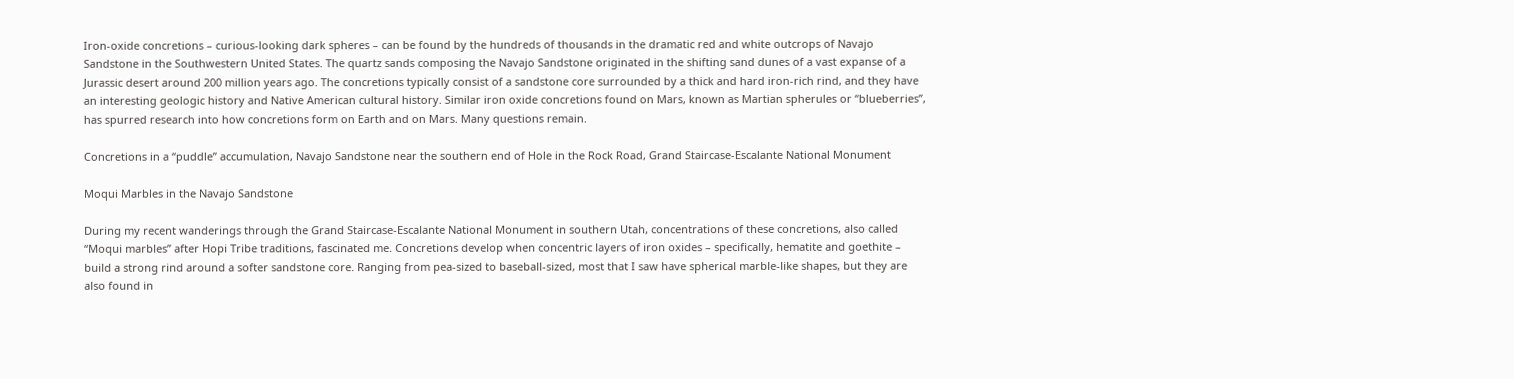Iron-oxide concretions – curious-looking dark spheres – can be found by the hundreds of thousands in the dramatic red and white outcrops of Navajo Sandstone in the Southwestern United States. The quartz sands composing the Navajo Sandstone originated in the shifting sand dunes of a vast expanse of a Jurassic desert around 200 million years ago. The concretions typically consist of a sandstone core surrounded by a thick and hard iron-rich rind, and they have an interesting geologic history and Native American cultural history. Similar iron oxide concretions found on Mars, known as Martian spherules or “blueberries”, has spurred research into how concretions form on Earth and on Mars. Many questions remain.

Concretions in a “puddle” accumulation, Navajo Sandstone near the southern end of Hole in the Rock Road, Grand Staircase-Escalante National Monument

Moqui Marbles in the Navajo Sandstone

During my recent wanderings through the Grand Staircase-Escalante National Monument in southern Utah, concentrations of these concretions, also called “Moqui marbles” after Hopi Tribe traditions, fascinated me. Concretions develop when concentric layers of iron oxides – specifically, hematite and goethite – build a strong rind around a softer sandstone core. Ranging from pea-sized to baseball-sized, most that I saw have spherical marble-like shapes, but they are also found in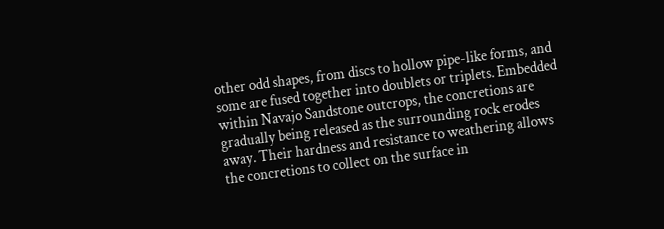other odd shapes, from discs to hollow pipe-like forms, and some are fused together into doublets or triplets. Embedded within Navajo Sandstone outcrops, the concretions are gradually being released as the surrounding rock erodes away. Their hardness and resistance to weathering allows the concretions to collect on the surface in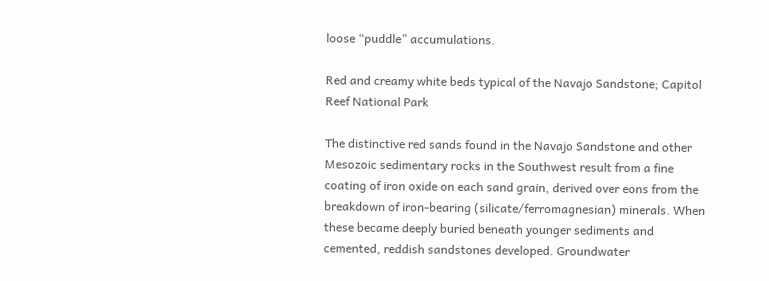loose “puddle” accumulations.

Red and creamy white beds typical of the Navajo Sandstone; Capitol Reef National Park

The distinctive red sands found in the Navajo Sandstone and other Mesozoic sedimentary rocks in the Southwest result from a fine coating of iron oxide on each sand grain, derived over eons from the breakdown of iron-bearing (silicate/ferromagnesian) minerals. When these became deeply buried beneath younger sediments and cemented, reddish sandstones developed. Groundwater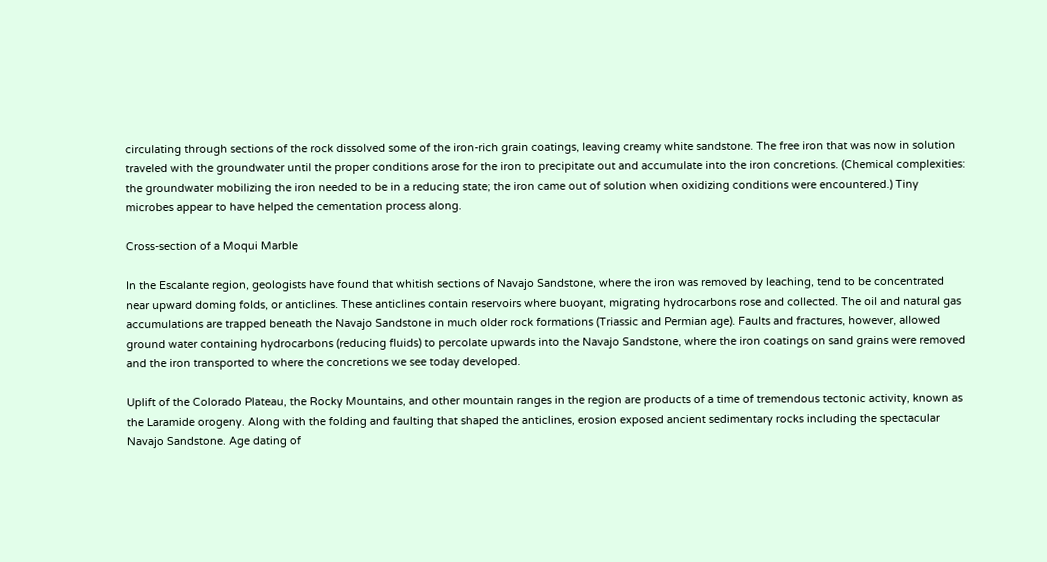circulating through sections of the rock dissolved some of the iron-rich grain coatings, leaving creamy white sandstone. The free iron that was now in solution traveled with the groundwater until the proper conditions arose for the iron to precipitate out and accumulate into the iron concretions. (Chemical complexities: the groundwater mobilizing the iron needed to be in a reducing state; the iron came out of solution when oxidizing conditions were encountered.) Tiny microbes appear to have helped the cementation process along.

Cross-section of a Moqui Marble

In the Escalante region, geologists have found that whitish sections of Navajo Sandstone, where the iron was removed by leaching, tend to be concentrated near upward doming folds, or anticlines. These anticlines contain reservoirs where buoyant, migrating hydrocarbons rose and collected. The oil and natural gas accumulations are trapped beneath the Navajo Sandstone in much older rock formations (Triassic and Permian age). Faults and fractures, however, allowed ground water containing hydrocarbons (reducing fluids) to percolate upwards into the Navajo Sandstone, where the iron coatings on sand grains were removed and the iron transported to where the concretions we see today developed.

Uplift of the Colorado Plateau, the Rocky Mountains, and other mountain ranges in the region are products of a time of tremendous tectonic activity, known as the Laramide orogeny. Along with the folding and faulting that shaped the anticlines, erosion exposed ancient sedimentary rocks including the spectacular Navajo Sandstone. Age dating of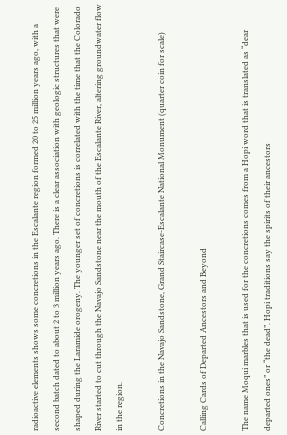radioactive elements shows some concretions in the Escalante region formed 20 to 25 million years ago, with a second batch dated to about 2 to 3 million years ago. There is a clear association with geologic structures that were shaped during the Laramide orogeny. The younger set of concretions is correlated with the time that the Colorado River started to cut through the Navajo Sandstone near the mouth of the Escalante River, altering groundwater flow in the region.

Concretions in the Navajo Sandstone, Grand Staircase-Escalante National Monument (quarter coin for scale)

Calling Cards of Departed Ancestors and Beyond

The name Moqui marbles that is used for the concretions comes from a Hopi word that is translated as “dear departed ones” or “the dead”. Hopi traditions say the spirits of their ancestors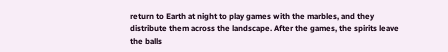return to Earth at night to play games with the marbles, and they distribute them across the landscape. After the games, the spirits leave the balls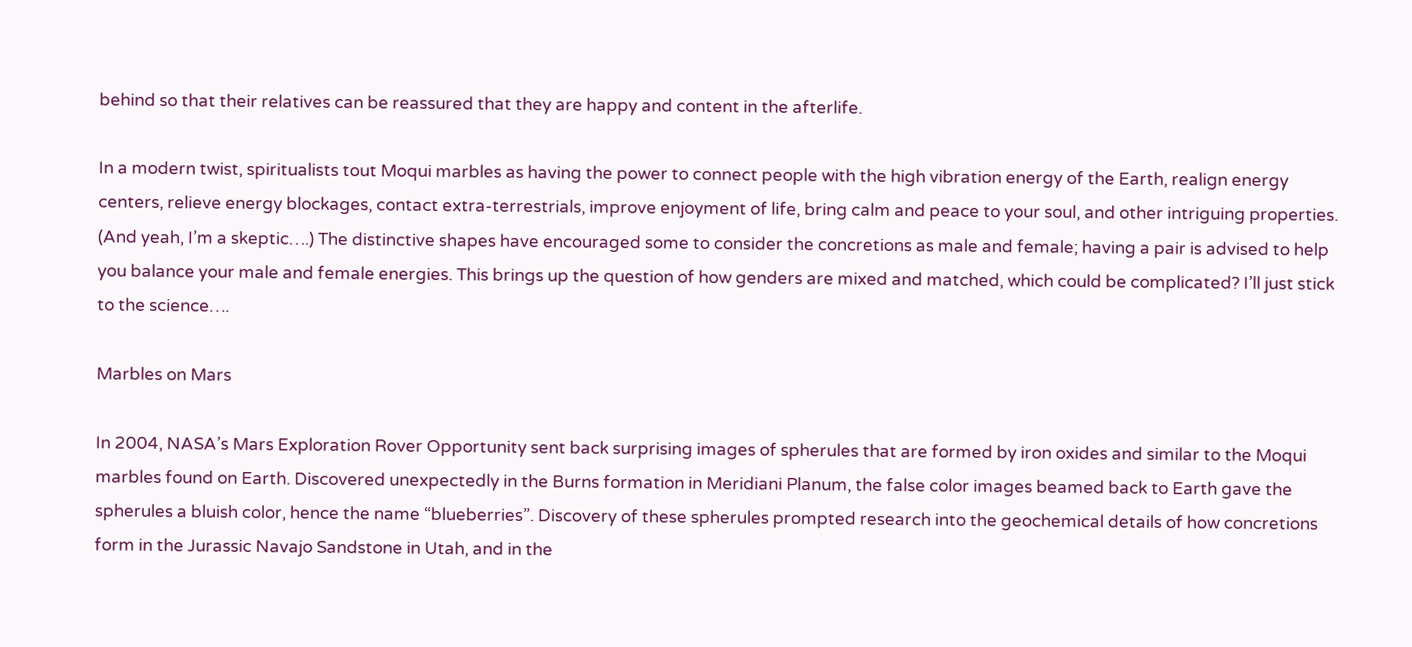behind so that their relatives can be reassured that they are happy and content in the afterlife.

In a modern twist, spiritualists tout Moqui marbles as having the power to connect people with the high vibration energy of the Earth, realign energy centers, relieve energy blockages, contact extra-terrestrials, improve enjoyment of life, bring calm and peace to your soul, and other intriguing properties. (And yeah, I’m a skeptic….) The distinctive shapes have encouraged some to consider the concretions as male and female; having a pair is advised to help you balance your male and female energies. This brings up the question of how genders are mixed and matched, which could be complicated? I’ll just stick to the science….

Marbles on Mars

In 2004, NASA’s Mars Exploration Rover Opportunity sent back surprising images of spherules that are formed by iron oxides and similar to the Moqui marbles found on Earth. Discovered unexpectedly in the Burns formation in Meridiani Planum, the false color images beamed back to Earth gave the spherules a bluish color, hence the name “blueberries”. Discovery of these spherules prompted research into the geochemical details of how concretions form in the Jurassic Navajo Sandstone in Utah, and in the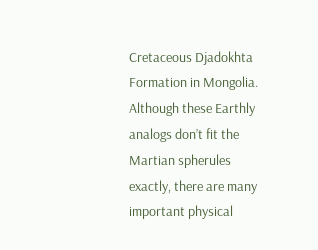Cretaceous Djadokhta Formation in Mongolia. Although these Earthly analogs don’t fit the Martian spherules exactly, there are many important physical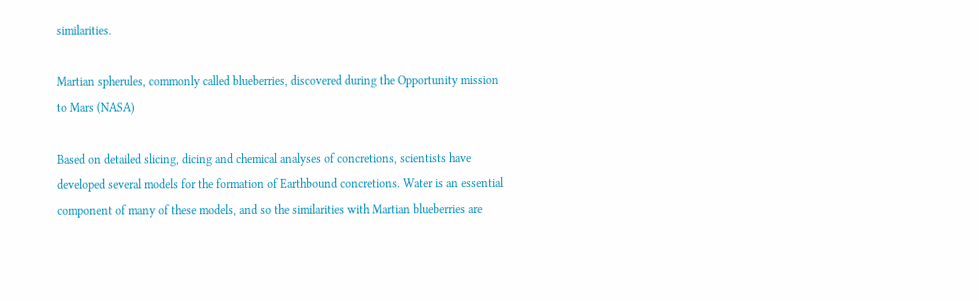similarities.

Martian spherules, commonly called blueberries, discovered during the Opportunity mission to Mars (NASA)

Based on detailed slicing, dicing and chemical analyses of concretions, scientists have developed several models for the formation of Earthbound concretions. Water is an essential component of many of these models, and so the similarities with Martian blueberries are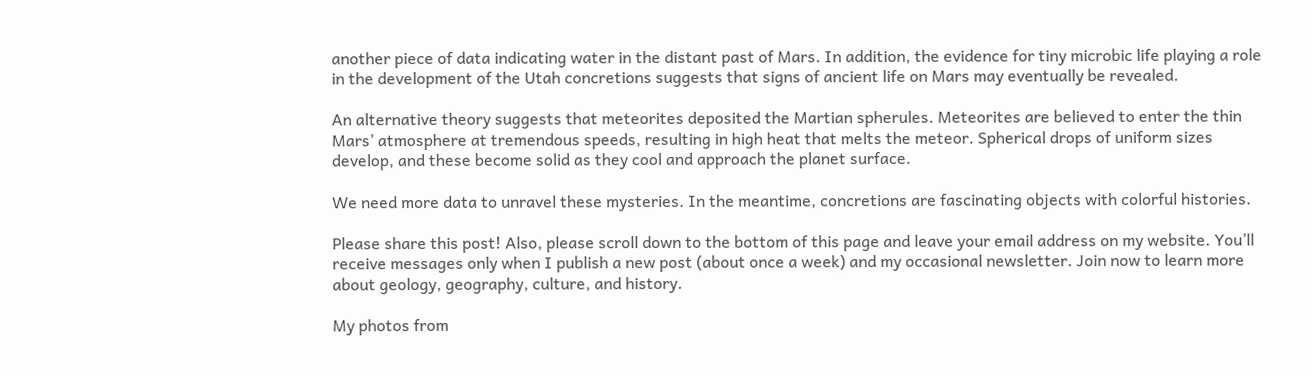another piece of data indicating water in the distant past of Mars. In addition, the evidence for tiny microbic life playing a role in the development of the Utah concretions suggests that signs of ancient life on Mars may eventually be revealed.

An alternative theory suggests that meteorites deposited the Martian spherules. Meteorites are believed to enter the thin Mars’ atmosphere at tremendous speeds, resulting in high heat that melts the meteor. Spherical drops of uniform sizes develop, and these become solid as they cool and approach the planet surface.

We need more data to unravel these mysteries. In the meantime, concretions are fascinating objects with colorful histories.

Please share this post! Also, please scroll down to the bottom of this page and leave your email address on my website. You’ll receive messages only when I publish a new post (about once a week) and my occasional newsletter. Join now to learn more about geology, geography, culture, and history.

My photos from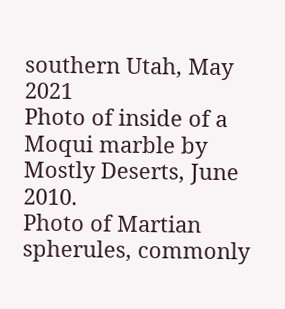southern Utah, May 2021
Photo of inside of a Moqui marble by Mostly Deserts, June 2010.
Photo of Martian spherules, commonly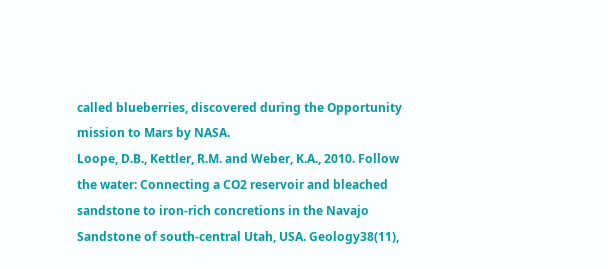called blueberries, discovered during the Opportunity mission to Mars by NASA.
Loope, D.B., Kettler, R.M. and Weber, K.A., 2010. Follow the water: Connecting a CO2 reservoir and bleached sandstone to iron-rich concretions in the Navajo Sandstone of south-central Utah, USA. Geology38(11),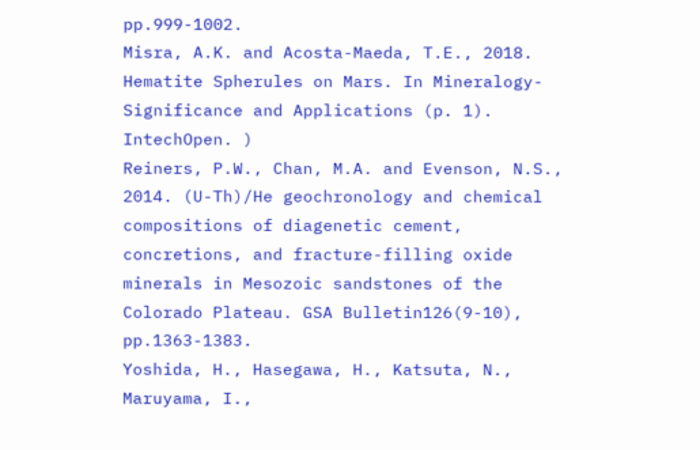pp.999-1002.
Misra, A.K. and Acosta-Maeda, T.E., 2018. Hematite Spherules on Mars. In Mineralogy-Significance and Applications (p. 1). IntechOpen. )
Reiners, P.W., Chan, M.A. and Evenson, N.S., 2014. (U-Th)/He geochronology and chemical compositions of diagenetic cement, concretions, and fracture-filling oxide minerals in Mesozoic sandstones of the Colorado Plateau. GSA Bulletin126(9-10), pp.1363-1383.
Yoshida, H., Hasegawa, H., Katsuta, N., Maruyama, I.,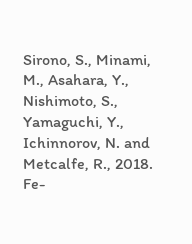Sirono, S., Minami, M., Asahara, Y., Nishimoto, S., Yamaguchi, Y., Ichinnorov, N. and Metcalfe, R., 2018. Fe-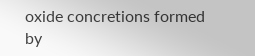oxide concretions formed by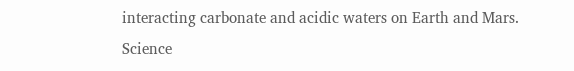interacting carbonate and acidic waters on Earth and Mars. Science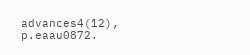advances4(12), p.eaau0872.